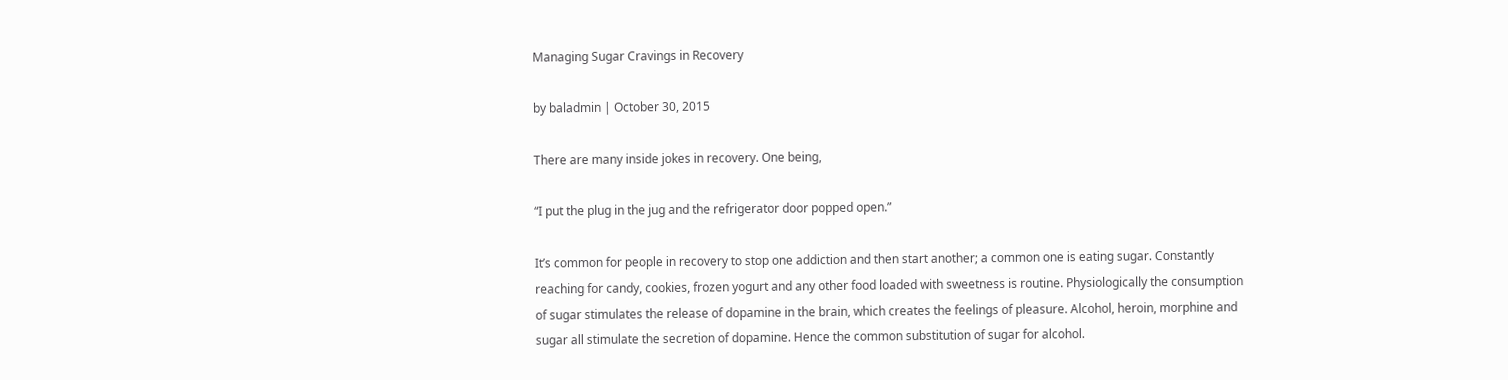Managing Sugar Cravings in Recovery

by baladmin | October 30, 2015

There are many inside jokes in recovery. One being,

“I put the plug in the jug and the refrigerator door popped open.”

It’s common for people in recovery to stop one addiction and then start another; a common one is eating sugar. Constantly reaching for candy, cookies, frozen yogurt and any other food loaded with sweetness is routine. Physiologically the consumption of sugar stimulates the release of dopamine in the brain, which creates the feelings of pleasure. Alcohol, heroin, morphine and sugar all stimulate the secretion of dopamine. Hence the common substitution of sugar for alcohol.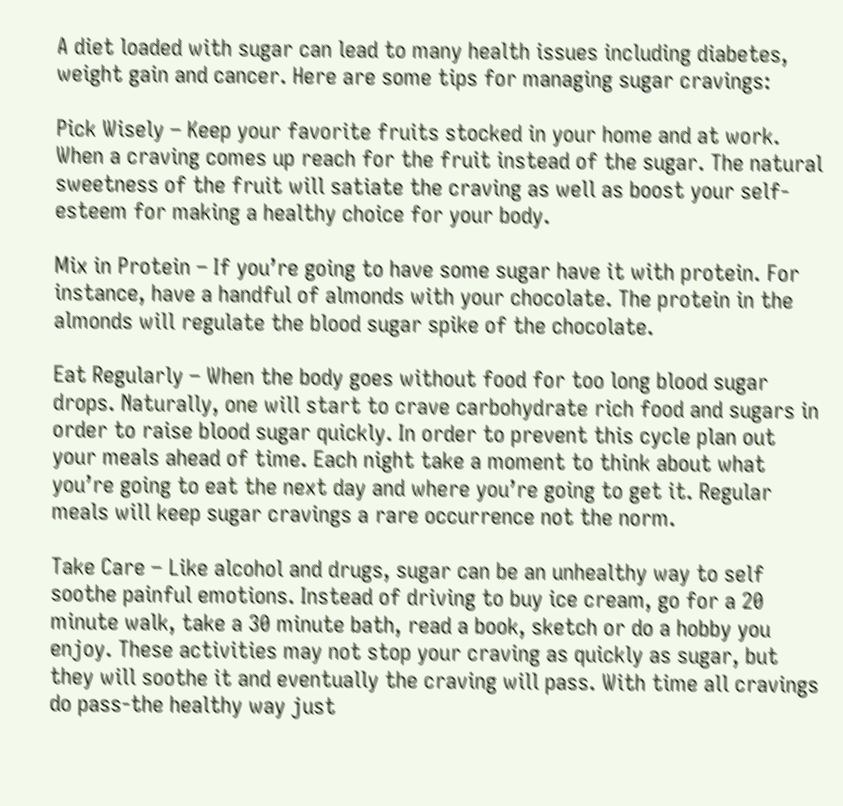A diet loaded with sugar can lead to many health issues including diabetes, weight gain and cancer. Here are some tips for managing sugar cravings:

Pick Wisely – Keep your favorite fruits stocked in your home and at work. When a craving comes up reach for the fruit instead of the sugar. The natural sweetness of the fruit will satiate the craving as well as boost your self-esteem for making a healthy choice for your body.

Mix in Protein – If you’re going to have some sugar have it with protein. For instance, have a handful of almonds with your chocolate. The protein in the almonds will regulate the blood sugar spike of the chocolate.

Eat Regularly – When the body goes without food for too long blood sugar drops. Naturally, one will start to crave carbohydrate rich food and sugars in order to raise blood sugar quickly. In order to prevent this cycle plan out your meals ahead of time. Each night take a moment to think about what you’re going to eat the next day and where you’re going to get it. Regular meals will keep sugar cravings a rare occurrence not the norm.

Take Care – Like alcohol and drugs, sugar can be an unhealthy way to self soothe painful emotions. Instead of driving to buy ice cream, go for a 20 minute walk, take a 30 minute bath, read a book, sketch or do a hobby you enjoy. These activities may not stop your craving as quickly as sugar, but they will soothe it and eventually the craving will pass. With time all cravings do pass-the healthy way just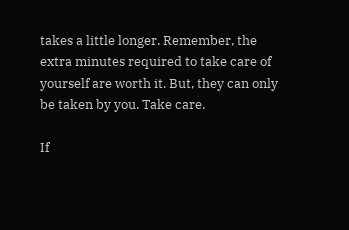takes a little longer. Remember, the extra minutes required to take care of yourself are worth it. But, they can only be taken by you. Take care.

If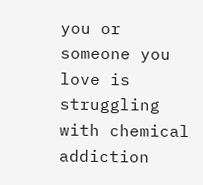you or someone you love is struggling with chemical addiction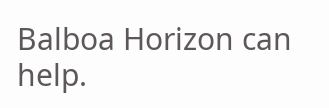Balboa Horizon can help.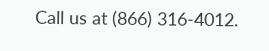Call us at (866) 316-4012.